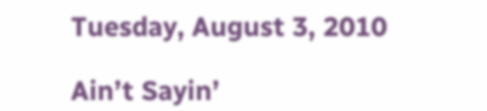Tuesday, August 3, 2010

Ain’t Sayin’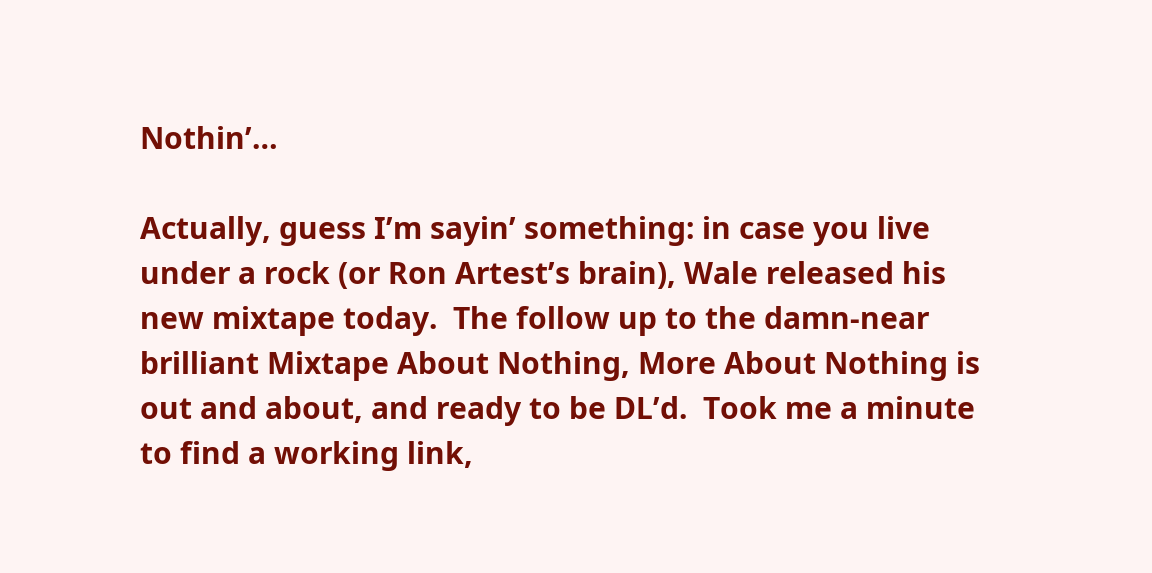Nothin’…

Actually, guess I’m sayin’ something: in case you live under a rock (or Ron Artest’s brain), Wale released his new mixtape today.  The follow up to the damn-near brilliant Mixtape About Nothing, More About Nothing is out and about, and ready to be DL’d.  Took me a minute to find a working link,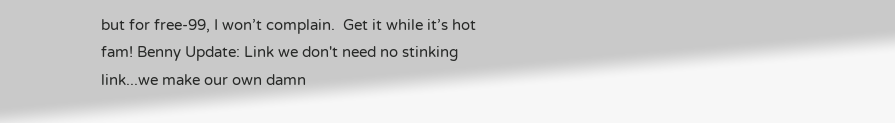but for free-99, I won’t complain.  Get it while it’s hot fam! Benny Update: Link we don't need no stinking link...we make our own damn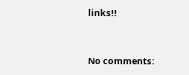links!!


No comments: